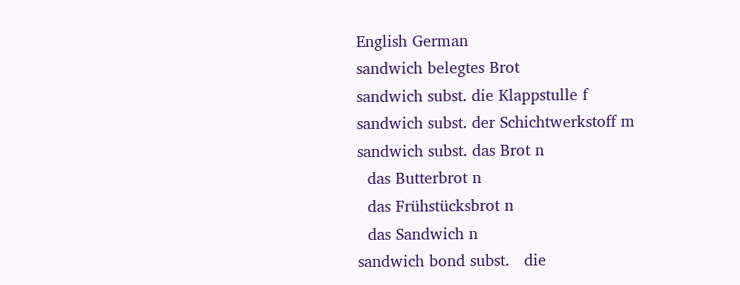English German
sandwich belegtes Brot
sandwich subst. die Klappstulle f
sandwich subst. der Schichtwerkstoff m
sandwich subst. das Brot n
  das Butterbrot n
  das Frühstücksbrot n
  das Sandwich n
sandwich bond subst.   die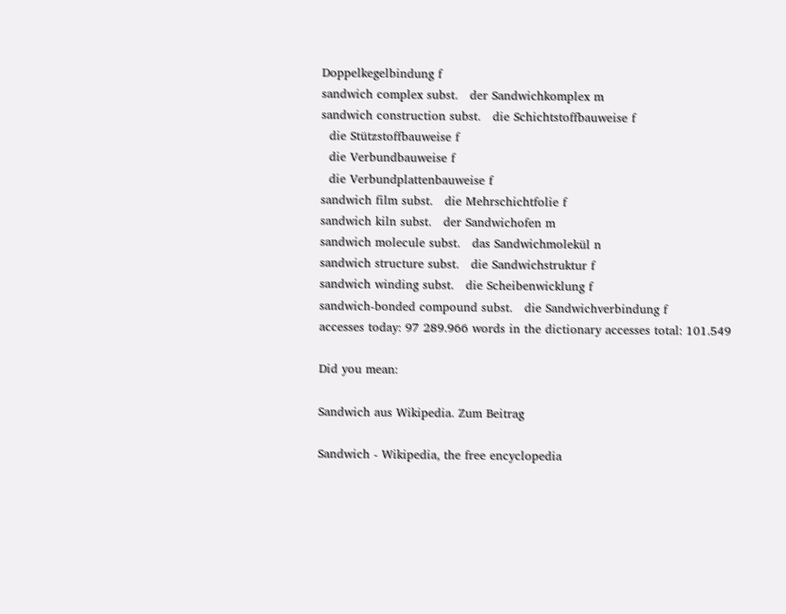Doppelkegelbindung f
sandwich complex subst.   der Sandwichkomplex m
sandwich construction subst.   die Schichtstoffbauweise f
  die Stützstoffbauweise f
  die Verbundbauweise f
  die Verbundplattenbauweise f
sandwich film subst.   die Mehrschichtfolie f
sandwich kiln subst.   der Sandwichofen m
sandwich molecule subst.   das Sandwichmolekül n
sandwich structure subst.   die Sandwichstruktur f
sandwich winding subst.   die Scheibenwicklung f
sandwich-bonded compound subst.   die Sandwichverbindung f
accesses today: 97 289.966 words in the dictionary accesses total: 101.549

Did you mean:

Sandwich aus Wikipedia. Zum Beitrag

Sandwich - Wikipedia, the free encyclopedia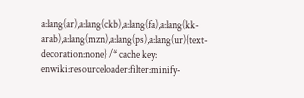a:lang(ar),a:lang(ckb),a:lang(fa),a:lang(kk-arab),a:lang(mzn),a:lang(ps),a:lang(ur){text-decoration:none} /* cache key: enwiki:resourceloader:filter:minify-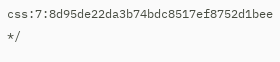css:7:8d95de22da3b74bdc8517ef8752d1bee */